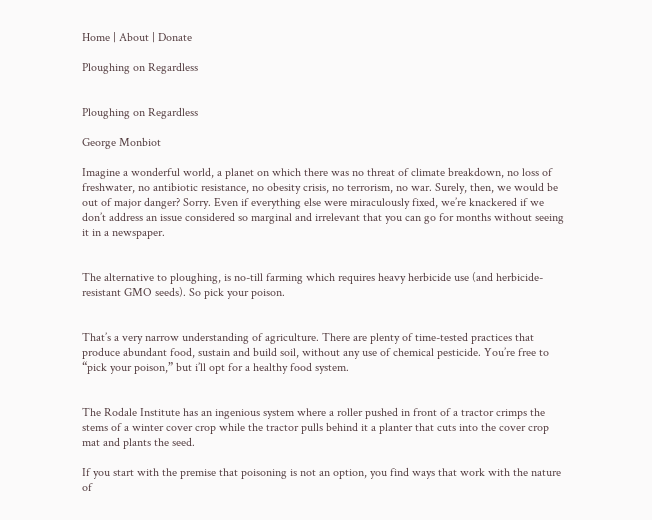Home | About | Donate

Ploughing on Regardless


Ploughing on Regardless

George Monbiot

Imagine a wonderful world, a planet on which there was no threat of climate breakdown, no loss of freshwater, no antibiotic resistance, no obesity crisis, no terrorism, no war. Surely, then, we would be out of major danger? Sorry. Even if everything else were miraculously fixed, we’re knackered if we don’t address an issue considered so marginal and irrelevant that you can go for months without seeing it in a newspaper.


The alternative to ploughing, is no-till farming which requires heavy herbicide use (and herbicide-resistant GMO seeds). So pick your poison.


That’s a very narrow understanding of agriculture. There are plenty of time-tested practices that produce abundant food, sustain and build soil, without any use of chemical pesticide. You’re free to “pick your poison,” but i’ll opt for a healthy food system.


The Rodale Institute has an ingenious system where a roller pushed in front of a tractor crimps the stems of a winter cover crop while the tractor pulls behind it a planter that cuts into the cover crop mat and plants the seed.

If you start with the premise that poisoning is not an option, you find ways that work with the nature of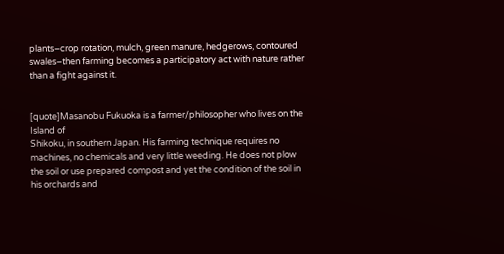plants–crop rotation, mulch, green manure, hedgerows, contoured swales–then farming becomes a participatory act with nature rather than a fight against it.


[quote]Masanobu Fukuoka is a farmer/philosopher who lives on the Island of
Shikoku, in southern Japan. His farming technique requires no machines, no chemicals and very little weeding. He does not plow the soil or use prepared compost and yet the condition of the soil in his orchards and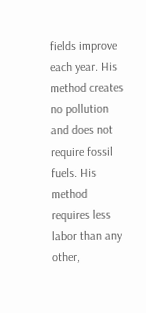fields improve each year. His method creates no pollution and does not require fossil fuels. His method requires less labor than any other,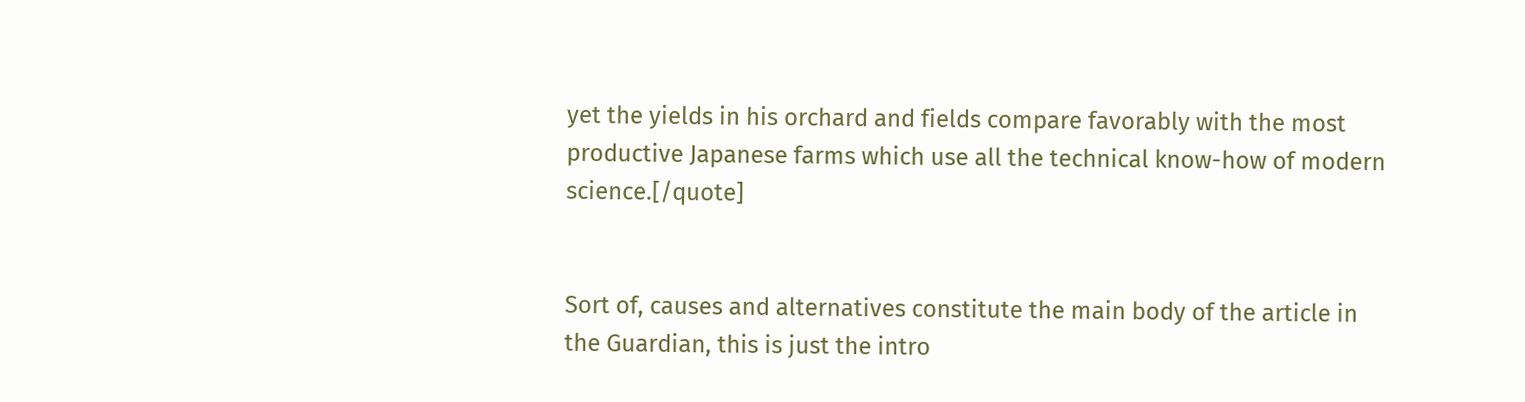yet the yields in his orchard and fields compare favorably with the most productive Japanese farms which use all the technical know-how of modern science.[/quote]


Sort of, causes and alternatives constitute the main body of the article in the Guardian, this is just the intro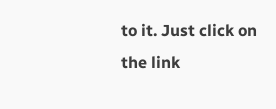to it. Just click on the link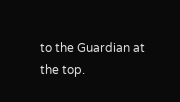to the Guardian at the top.